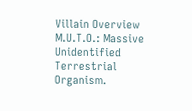Villain Overview
M.U.T.O.: Massive Unidentified Terrestrial Organism.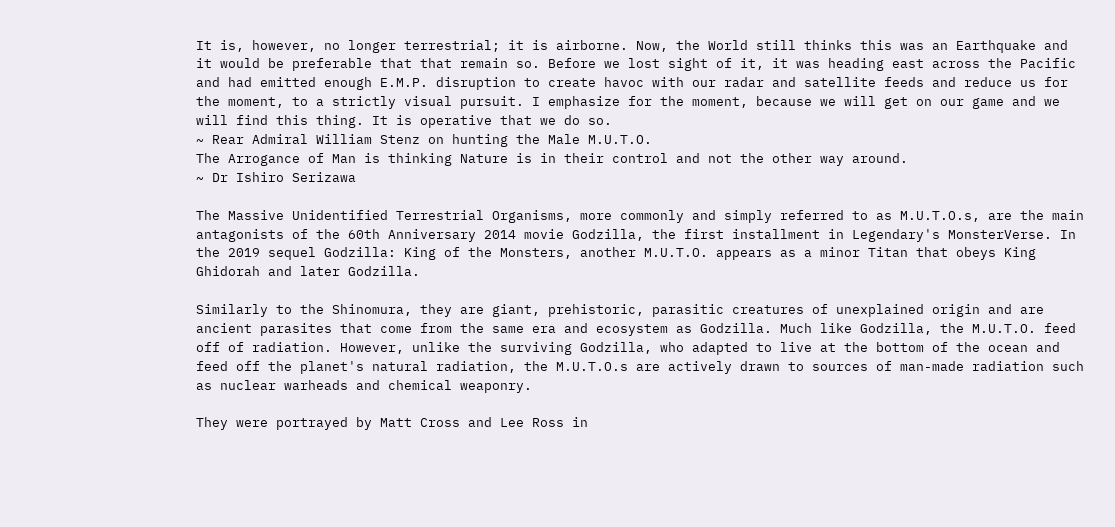It is, however, no longer terrestrial; it is airborne. Now, the World still thinks this was an Earthquake and it would be preferable that that remain so. Before we lost sight of it, it was heading east across the Pacific and had emitted enough E.M.P. disruption to create havoc with our radar and satellite feeds and reduce us for the moment, to a strictly visual pursuit. I emphasize for the moment, because we will get on our game and we will find this thing. It is operative that we do so.
~ Rear Admiral William Stenz on hunting the Male M.U.T.O.
The Arrogance of Man is thinking Nature is in their control and not the other way around.
~ Dr Ishiro Serizawa

The Massive Unidentified Terrestrial Organisms, more commonly and simply referred to as M.U.T.O.s, are the main antagonists of the 60th Anniversary 2014 movie Godzilla, the first installment in Legendary's MonsterVerse. In the 2019 sequel Godzilla: King of the Monsters, another M.U.T.O. appears as a minor Titan that obeys King Ghidorah and later Godzilla.

Similarly to the Shinomura, they are giant, prehistoric, parasitic creatures of unexplained origin and are ancient parasites that come from the same era and ecosystem as Godzilla. Much like Godzilla, the M.U.T.O. feed off of radiation. However, unlike the surviving Godzilla, who adapted to live at the bottom of the ocean and feed off the planet's natural radiation, the M.U.T.O.s are actively drawn to sources of man-made radiation such as nuclear warheads and chemical weaponry.

They were portrayed by Matt Cross and Lee Ross in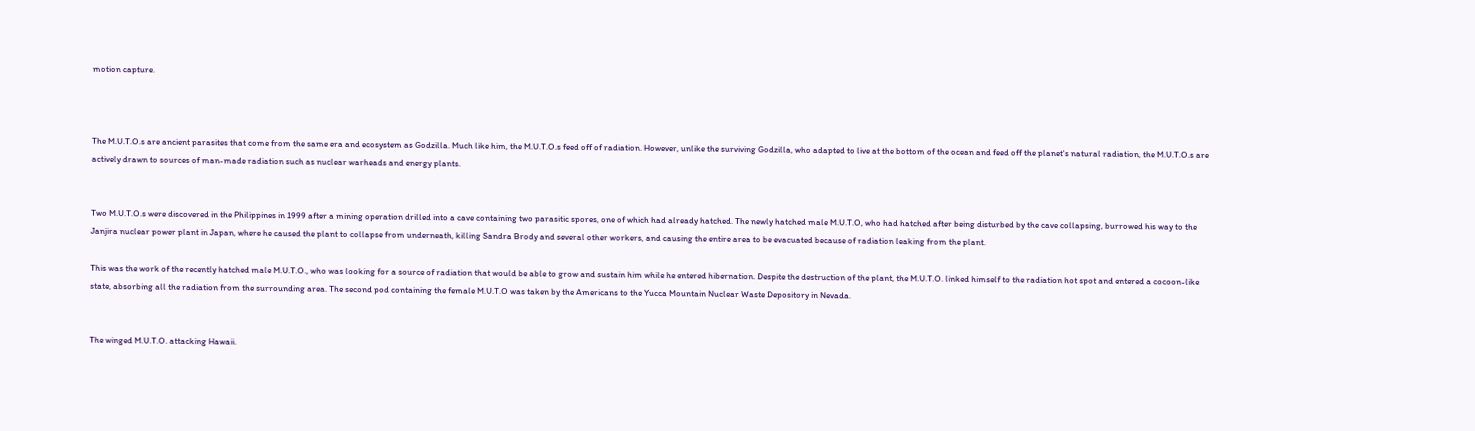motion capture.



The M.U.T.O.s are ancient parasites that come from the same era and ecosystem as Godzilla. Much like him, the M.U.T.O.s feed off of radiation. However, unlike the surviving Godzilla, who adapted to live at the bottom of the ocean and feed off the planet's natural radiation, the M.U.T.O.s are actively drawn to sources of man-made radiation such as nuclear warheads and energy plants.


Two M.U.T.O.s were discovered in the Philippines in 1999 after a mining operation drilled into a cave containing two parasitic spores, one of which had already hatched. The newly hatched male M.U.T.O, who had hatched after being disturbed by the cave collapsing, burrowed his way to the Janjira nuclear power plant in Japan, where he caused the plant to collapse from underneath, killing Sandra Brody and several other workers, and causing the entire area to be evacuated because of radiation leaking from the plant.

This was the work of the recently hatched male M.U.T.O., who was looking for a source of radiation that would be able to grow and sustain him while he entered hibernation. Despite the destruction of the plant, the M.U.T.O. linked himself to the radiation hot spot and entered a cocoon-like state, absorbing all the radiation from the surrounding area. The second pod containing the female M.U.T.O was taken by the Americans to the Yucca Mountain Nuclear Waste Depository in Nevada.


The winged M.U.T.O. attacking Hawaii.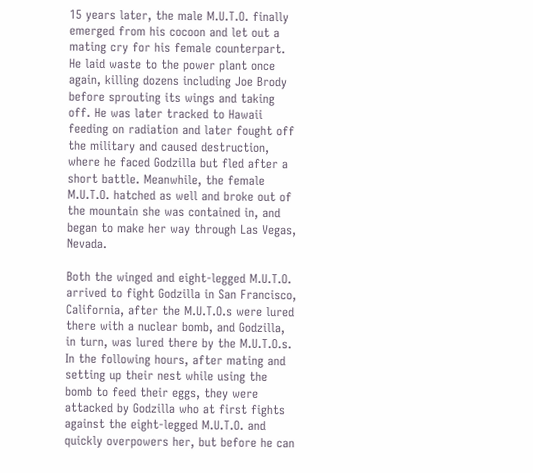15 years later, the male M.U.T.O. finally emerged from his cocoon and let out a mating cry for his female counterpart. He laid waste to the power plant once again, killing dozens including Joe Brody before sprouting its wings and taking off. He was later tracked to Hawaii feeding on radiation and later fought off the military and caused destruction, where he faced Godzilla but fled after a short battle. Meanwhile, the female M.U.T.O. hatched as well and broke out of the mountain she was contained in, and began to make her way through Las Vegas, Nevada.

Both the winged and eight-legged M.U.T.O. arrived to fight Godzilla in San Francisco, California, after the M.U.T.O.s were lured there with a nuclear bomb, and Godzilla, in turn, was lured there by the M.U.T.O.s. In the following hours, after mating and setting up their nest while using the bomb to feed their eggs, they were attacked by Godzilla who at first fights against the eight-legged M.U.T.O. and quickly overpowers her, but before he can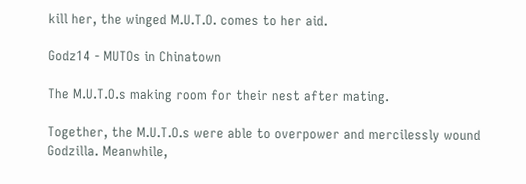kill her, the winged M.U.T.O. comes to her aid.

Godz14 - MUTOs in Chinatown

The M.U.T.O.s making room for their nest after mating.

Together, the M.U.T.O.s were able to overpower and mercilessly wound Godzilla. Meanwhile,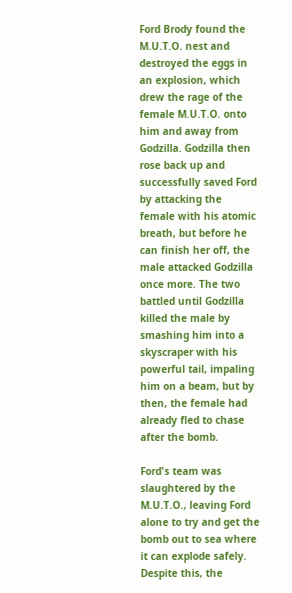Ford Brody found the M.U.T.O. nest and destroyed the eggs in an explosion, which drew the rage of the female M.U.T.O. onto him and away from Godzilla. Godzilla then rose back up and successfully saved Ford by attacking the female with his atomic breath, but before he can finish her off, the male attacked Godzilla once more. The two battled until Godzilla killed the male by smashing him into a skyscraper with his powerful tail, impaling him on a beam, but by then, the female had already fled to chase after the bomb.

Ford's team was slaughtered by the M.U.T.O., leaving Ford alone to try and get the bomb out to sea where it can explode safely. Despite this, the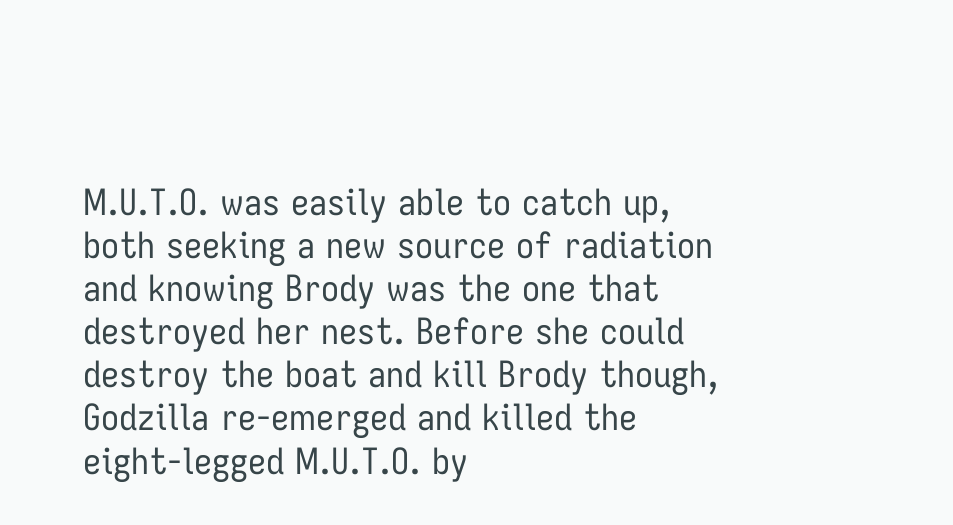M.U.T.O. was easily able to catch up, both seeking a new source of radiation and knowing Brody was the one that destroyed her nest. Before she could destroy the boat and kill Brody though, Godzilla re-emerged and killed the eight-legged M.U.T.O. by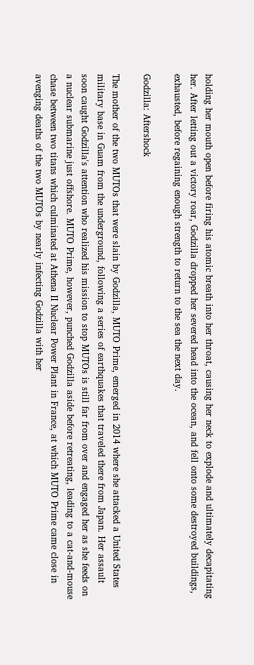holding her mouth open before firing his atomic breath into her throat, causing her neck to explode and ultimately decapitating her. After letting out a victory roar, Godzilla dropped her severed head into the ocean, and fell onto some destroyed buildings, exhausted, before regaining enough strength to return to the sea the next day.

Godzilla: Aftershock

The mother of the two MUTOs that were slain by Godzilla, MUTO Prime, emerged in 2014 where she attacked a United States military base in Guam from the underground, following a series of earthquakes that traveled there from Japan. Her assault soon caught Godzilla's attention who realized his mission to stop MUTOs is still far from over and engaged her as she feeds on a nuclear submarine just offshore. MUTO Prime, however, punched Godzilla aside before retreating, leading to a cat-and-mouse chase between two titans which culminated at Athena II Nuclear Power Plant in France, at which MUTO Prime came close in avenging deaths of the two MUTOs by nearly infecting Godzilla with her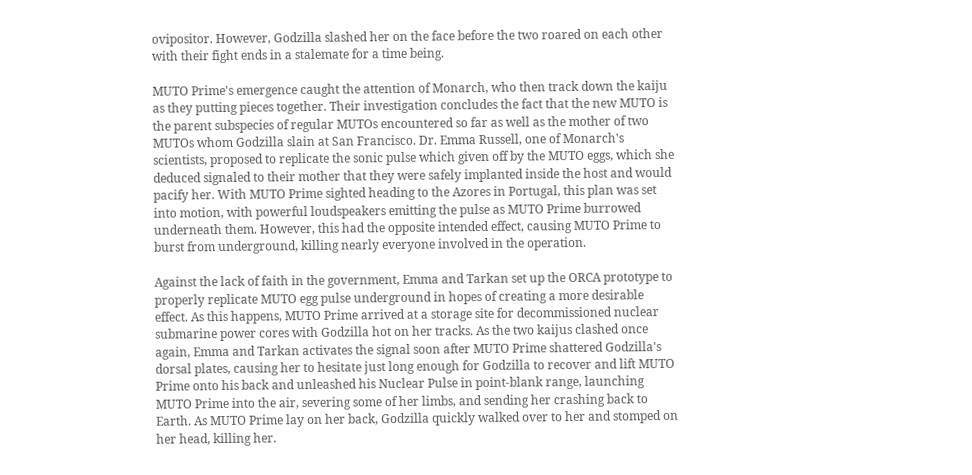ovipositor. However, Godzilla slashed her on the face before the two roared on each other with their fight ends in a stalemate for a time being.

MUTO Prime's emergence caught the attention of Monarch, who then track down the kaiju as they putting pieces together. Their investigation concludes the fact that the new MUTO is the parent subspecies of regular MUTOs encountered so far as well as the mother of two MUTOs whom Godzilla slain at San Francisco. Dr. Emma Russell, one of Monarch's scientists, proposed to replicate the sonic pulse which given off by the MUTO eggs, which she deduced signaled to their mother that they were safely implanted inside the host and would pacify her. With MUTO Prime sighted heading to the Azores in Portugal, this plan was set into motion, with powerful loudspeakers emitting the pulse as MUTO Prime burrowed underneath them. However, this had the opposite intended effect, causing MUTO Prime to burst from underground, killing nearly everyone involved in the operation.

Against the lack of faith in the government, Emma and Tarkan set up the ORCA prototype to properly replicate MUTO egg pulse underground in hopes of creating a more desirable effect. As this happens, MUTO Prime arrived at a storage site for decommissioned nuclear submarine power cores with Godzilla hot on her tracks. As the two kaijus clashed once again, Emma and Tarkan activates the signal soon after MUTO Prime shattered Godzilla's dorsal plates, causing her to hesitate just long enough for Godzilla to recover and lift MUTO Prime onto his back and unleashed his Nuclear Pulse in point-blank range, launching MUTO Prime into the air, severing some of her limbs, and sending her crashing back to Earth. As MUTO Prime lay on her back, Godzilla quickly walked over to her and stomped on her head, killing her.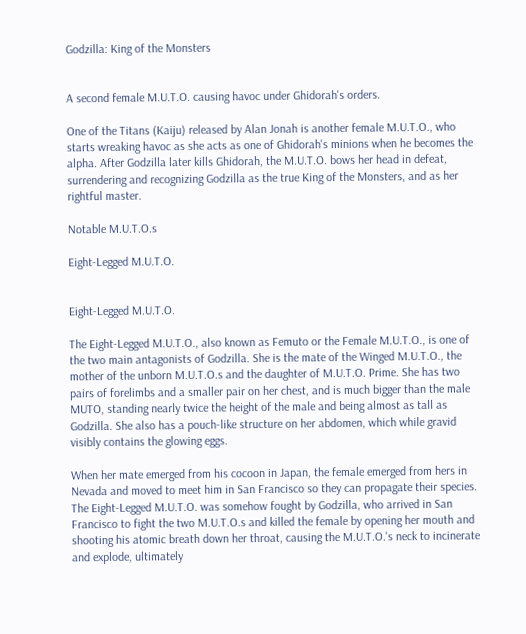Godzilla: King of the Monsters


A second female M.U.T.O. causing havoc under Ghidorah's orders.

One of the Titans (Kaiju) released by Alan Jonah is another female M.U.T.O., who starts wreaking havoc as she acts as one of Ghidorah's minions when he becomes the alpha. After Godzilla later kills Ghidorah, the M.U.T.O. bows her head in defeat, surrendering and recognizing Godzilla as the true King of the Monsters, and as her rightful master.

Notable M.U.T.O.s

Eight-Legged M.U.T.O.


Eight-Legged M.U.T.O.

The Eight-Legged M.U.T.O., also known as Femuto or the Female M.U.T.O., is one of the two main antagonists of Godzilla. She is the mate of the Winged M.U.T.O., the mother of the unborn M.U.T.O.s and the daughter of M.U.T.O. Prime. She has two pairs of forelimbs and a smaller pair on her chest, and is much bigger than the male MUTO, standing nearly twice the height of the male and being almost as tall as Godzilla. She also has a pouch-like structure on her abdomen, which while gravid visibly contains the glowing eggs.

When her mate emerged from his cocoon in Japan, the female emerged from hers in Nevada and moved to meet him in San Francisco so they can propagate their species. The Eight-Legged M.U.T.O. was somehow fought by Godzilla, who arrived in San Francisco to fight the two M.U.T.O.s and killed the female by opening her mouth and shooting his atomic breath down her throat, causing the M.U.T.O.'s neck to incinerate and explode, ultimately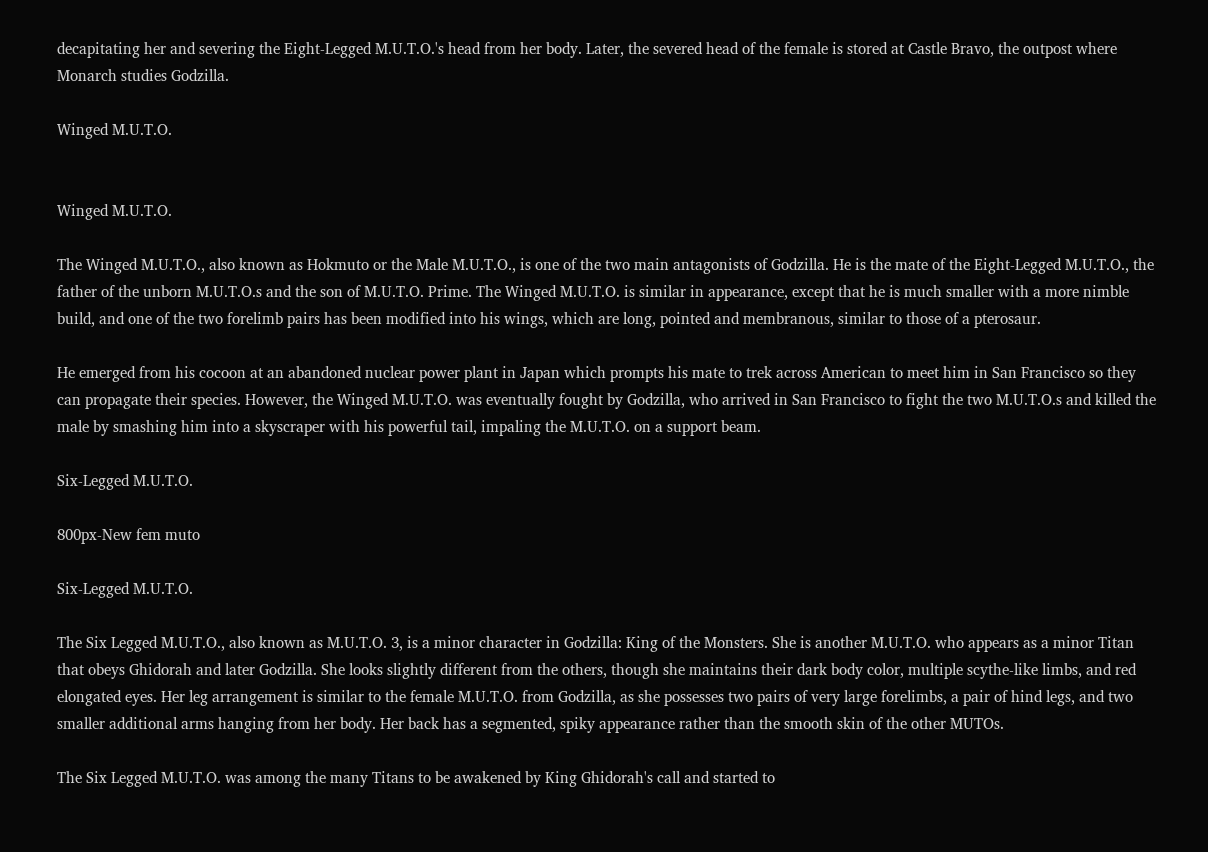decapitating her and severing the Eight-Legged M.U.T.O.'s head from her body. Later, the severed head of the female is stored at Castle Bravo, the outpost where Monarch studies Godzilla.

Winged M.U.T.O.


Winged M.U.T.O.

The Winged M.U.T.O., also known as Hokmuto or the Male M.U.T.O., is one of the two main antagonists of Godzilla. He is the mate of the Eight-Legged M.U.T.O., the father of the unborn M.U.T.O.s and the son of M.U.T.O. Prime. The Winged M.U.T.O. is similar in appearance, except that he is much smaller with a more nimble build, and one of the two forelimb pairs has been modified into his wings, which are long, pointed and membranous, similar to those of a pterosaur.

He emerged from his cocoon at an abandoned nuclear power plant in Japan which prompts his mate to trek across American to meet him in San Francisco so they can propagate their species. However, the Winged M.U.T.O. was eventually fought by Godzilla, who arrived in San Francisco to fight the two M.U.T.O.s and killed the male by smashing him into a skyscraper with his powerful tail, impaling the M.U.T.O. on a support beam.

Six-Legged M.U.T.O.

800px-New fem muto

Six-Legged M.U.T.O.

The Six Legged M.U.T.O., also known as M.U.T.O. 3, is a minor character in Godzilla: King of the Monsters. She is another M.U.T.O. who appears as a minor Titan that obeys Ghidorah and later Godzilla. She looks slightly different from the others, though she maintains their dark body color, multiple scythe-like limbs, and red elongated eyes. Her leg arrangement is similar to the female M.U.T.O. from Godzilla, as she possesses two pairs of very large forelimbs, a pair of hind legs, and two smaller additional arms hanging from her body. Her back has a segmented, spiky appearance rather than the smooth skin of the other MUTOs.

The Six Legged M.U.T.O. was among the many Titans to be awakened by King Ghidorah's call and started to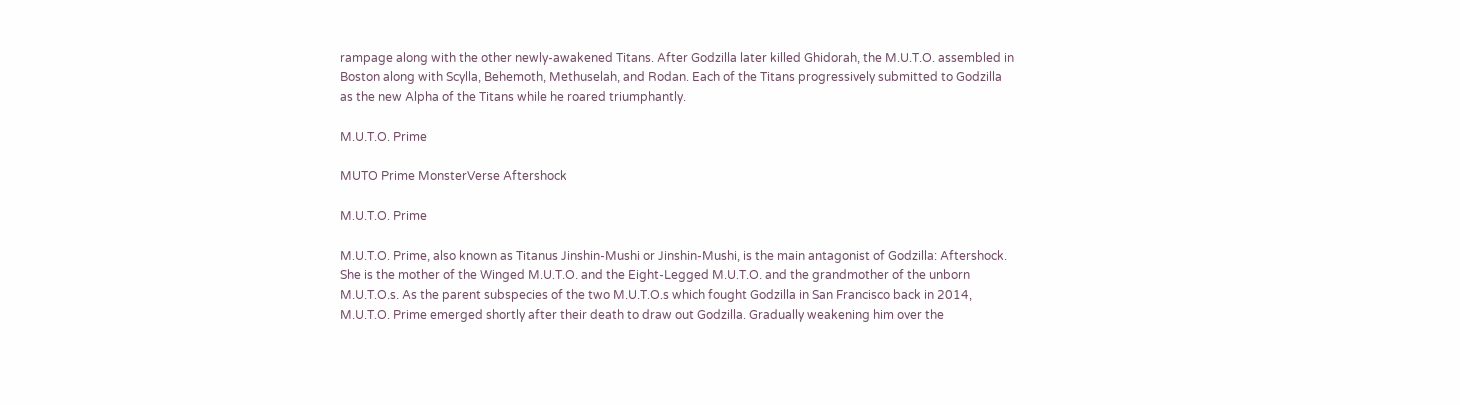rampage along with the other newly-awakened Titans. After Godzilla later killed Ghidorah, the M.U.T.O. assembled in Boston along with Scylla, Behemoth, Methuselah, and Rodan. Each of the Titans progressively submitted to Godzilla as the new Alpha of the Titans while he roared triumphantly.

M.U.T.O. Prime

MUTO Prime MonsterVerse Aftershock

M.U.T.O. Prime

M.U.T.O. Prime, also known as Titanus Jinshin-Mushi or Jinshin-Mushi, is the main antagonist of Godzilla: Aftershock. She is the mother of the Winged M.U.T.O. and the Eight-Legged M.U.T.O. and the grandmother of the unborn M.U.T.O.s. As the parent subspecies of the two M.U.T.O.s which fought Godzilla in San Francisco back in 2014, M.U.T.O. Prime emerged shortly after their death to draw out Godzilla. Gradually weakening him over the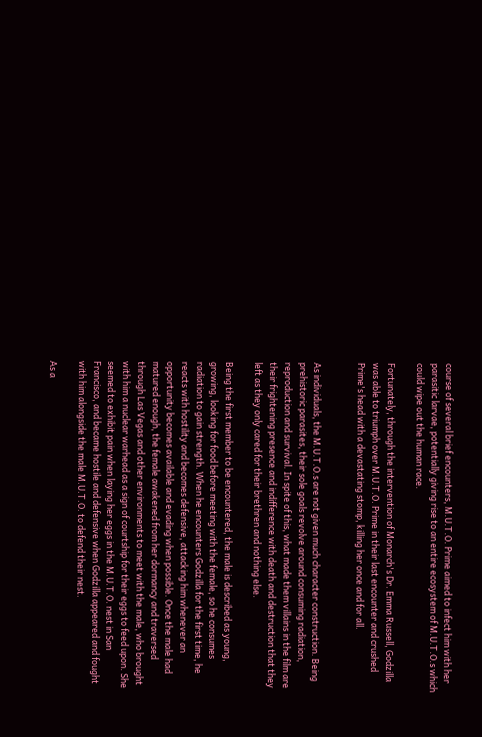course of several brief encounters, M.U.T.O. Prime aimed to infect him with her parasitic larvae, potentially giving rise to an entire ecosystem of M.U.T.O.s which could wipe out the human race.

Fortunately, through the intervention of Monarch's Dr. Emma Russell, Godzilla was able to triumph over M.U.T.O. Prime in their last encounter and crushed Prime's head with a devastating stomp, killing her once and for all.


As individuals, the M.U.T.O.s are not given much character construction. Being prehistoric parasites, their sole goals revolve around consuming radiation, reproduction and survival. In spite of this, what made them villains in the film are their frightening presence and indifference with death and destruction that they left as they only cared for their brethren and nothing else.

Being the first member to be encountered, the male is described as young, growing, looking for food before meeting with the female, so he consumes radiation to gain strength. When he encounters Godzilla for the first time, he reacts with hostility and becomes defensive, attacking him whenever an opportunity becomes available and evading when possible. Once the male had matured enough, the female awakened from her dormancy and traversed through Las Vegas and other environments to meet with the male, who brought with him a nuclear warhead as a sign of courtship for their eggs to feed upon. She seemed to exhibit pain when laying her eggs in the M.U.T.O. nest in San Francisco, and became hostile and defensive when Godzilla appeared and fought with him alongside the male M.U.T.O. to defend their nest.

As a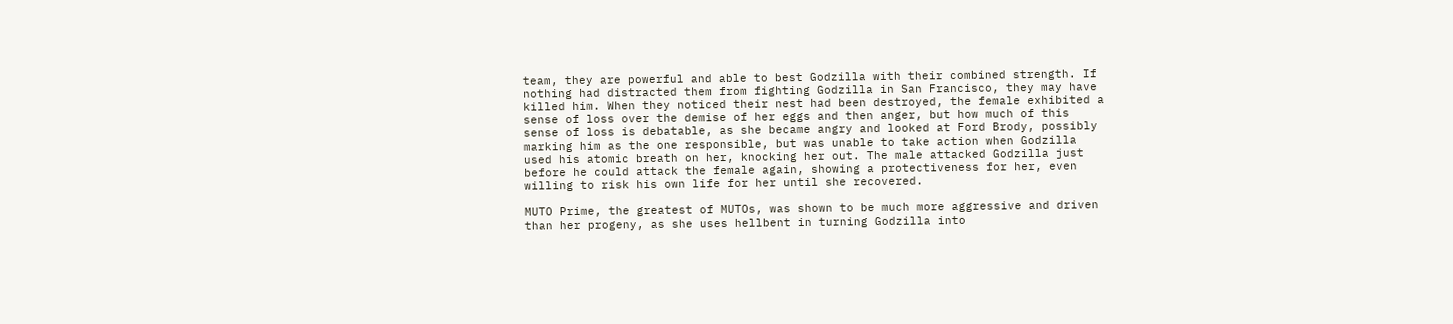team, they are powerful and able to best Godzilla with their combined strength. If nothing had distracted them from fighting Godzilla in San Francisco, they may have killed him. When they noticed their nest had been destroyed, the female exhibited a sense of loss over the demise of her eggs and then anger, but how much of this sense of loss is debatable, as she became angry and looked at Ford Brody, possibly marking him as the one responsible, but was unable to take action when Godzilla used his atomic breath on her, knocking her out. The male attacked Godzilla just before he could attack the female again, showing a protectiveness for her, even willing to risk his own life for her until she recovered.

MUTO Prime, the greatest of MUTOs, was shown to be much more aggressive and driven than her progeny, as she uses hellbent in turning Godzilla into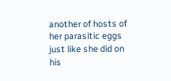another of hosts of her parasitic eggs just like she did on his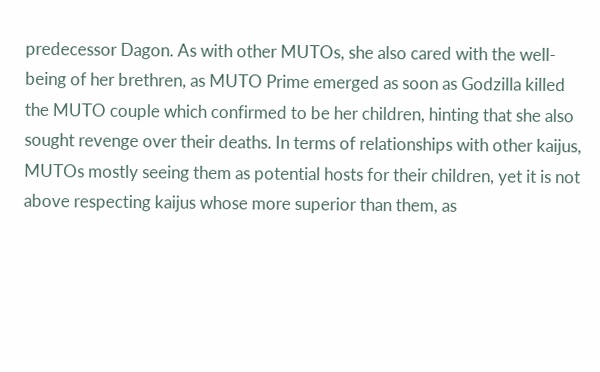predecessor Dagon. As with other MUTOs, she also cared with the well-being of her brethren, as MUTO Prime emerged as soon as Godzilla killed the MUTO couple which confirmed to be her children, hinting that she also sought revenge over their deaths. In terms of relationships with other kaijus, MUTOs mostly seeing them as potential hosts for their children, yet it is not above respecting kaijus whose more superior than them, as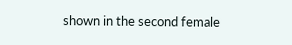shown in the second female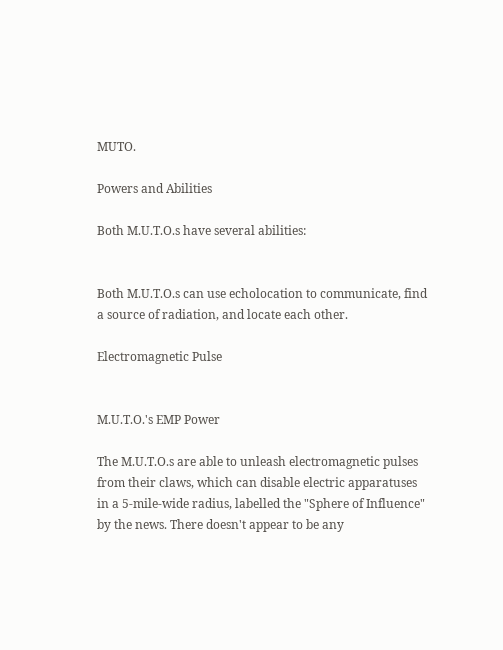MUTO.

Powers and Abilities

Both M.U.T.O.s have several abilities:


Both M.U.T.O.s can use echolocation to communicate, find a source of radiation, and locate each other.

Electromagnetic Pulse


M.U.T.O.'s EMP Power

The M.U.T.O.s are able to unleash electromagnetic pulses from their claws, which can disable electric apparatuses in a 5-mile-wide radius, labelled the "Sphere of Influence" by the news. There doesn't appear to be any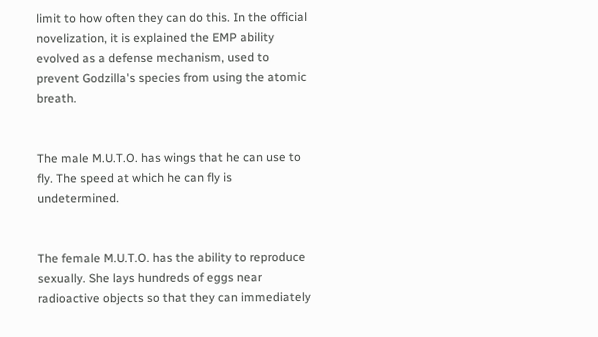limit to how often they can do this. In the official novelization, it is explained the EMP ability evolved as a defense mechanism, used to prevent Godzilla's species from using the atomic breath.


The male M.U.T.O. has wings that he can use to fly. The speed at which he can fly is undetermined.


The female M.U.T.O. has the ability to reproduce sexually. She lays hundreds of eggs near radioactive objects so that they can immediately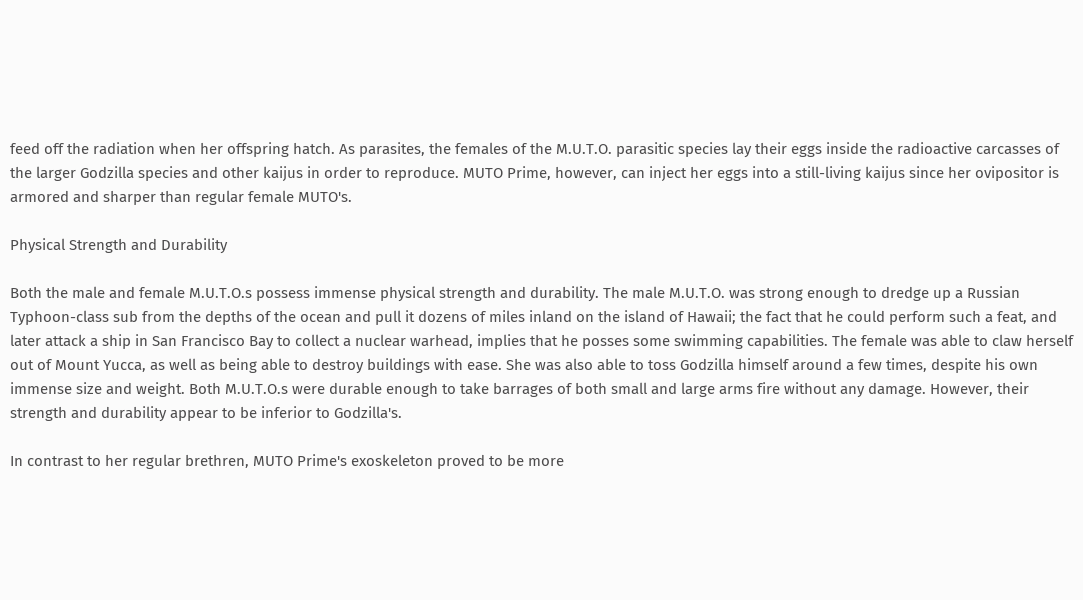feed off the radiation when her offspring hatch. As parasites, the females of the M.U.T.O. parasitic species lay their eggs inside the radioactive carcasses of the larger Godzilla species and other kaijus in order to reproduce. MUTO Prime, however, can inject her eggs into a still-living kaijus since her ovipositor is armored and sharper than regular female MUTO's.

Physical Strength and Durability

Both the male and female M.U.T.O.s possess immense physical strength and durability. The male M.U.T.O. was strong enough to dredge up a Russian Typhoon-class sub from the depths of the ocean and pull it dozens of miles inland on the island of Hawaii; the fact that he could perform such a feat, and later attack a ship in San Francisco Bay to collect a nuclear warhead, implies that he posses some swimming capabilities. The female was able to claw herself out of Mount Yucca, as well as being able to destroy buildings with ease. She was also able to toss Godzilla himself around a few times, despite his own immense size and weight. Both M.U.T.O.s were durable enough to take barrages of both small and large arms fire without any damage. However, their strength and durability appear to be inferior to Godzilla's.

In contrast to her regular brethren, MUTO Prime's exoskeleton proved to be more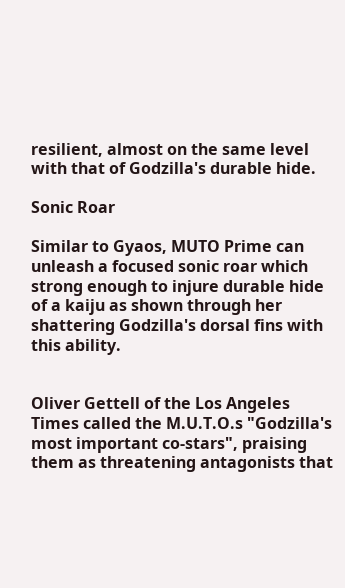resilient, almost on the same level with that of Godzilla's durable hide.

Sonic Roar

Similar to Gyaos, MUTO Prime can unleash a focused sonic roar which strong enough to injure durable hide of a kaiju as shown through her shattering Godzilla's dorsal fins with this ability.


Oliver Gettell of the Los Angeles Times called the M.U.T.O.s "Godzilla's most important co-stars", praising them as threatening antagonists that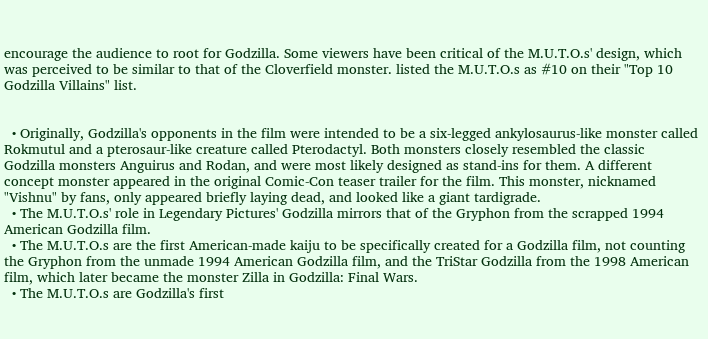encourage the audience to root for Godzilla. Some viewers have been critical of the M.U.T.O.s' design, which was perceived to be similar to that of the Cloverfield monster. listed the M.U.T.O.s as #10 on their "Top 10 Godzilla Villains" list.


  • Originally, Godzilla's opponents in the film were intended to be a six-legged ankylosaurus-like monster called Rokmutul and a pterosaur-like creature called Pterodactyl. Both monsters closely resembled the classic Godzilla monsters Anguirus and Rodan, and were most likely designed as stand-ins for them. A different concept monster appeared in the original Comic-Con teaser trailer for the film. This monster, nicknamed "Vishnu" by fans, only appeared briefly laying dead, and looked like a giant tardigrade.
  • The M.U.T.O.s' role in Legendary Pictures' Godzilla mirrors that of the Gryphon from the scrapped 1994 American Godzilla film.
  • The M.U.T.O.s are the first American-made kaiju to be specifically created for a Godzilla film, not counting the Gryphon from the unmade 1994 American Godzilla film, and the TriStar Godzilla from the 1998 American film, which later became the monster Zilla in Godzilla: Final Wars.
  • The M.U.T.O.s are Godzilla's first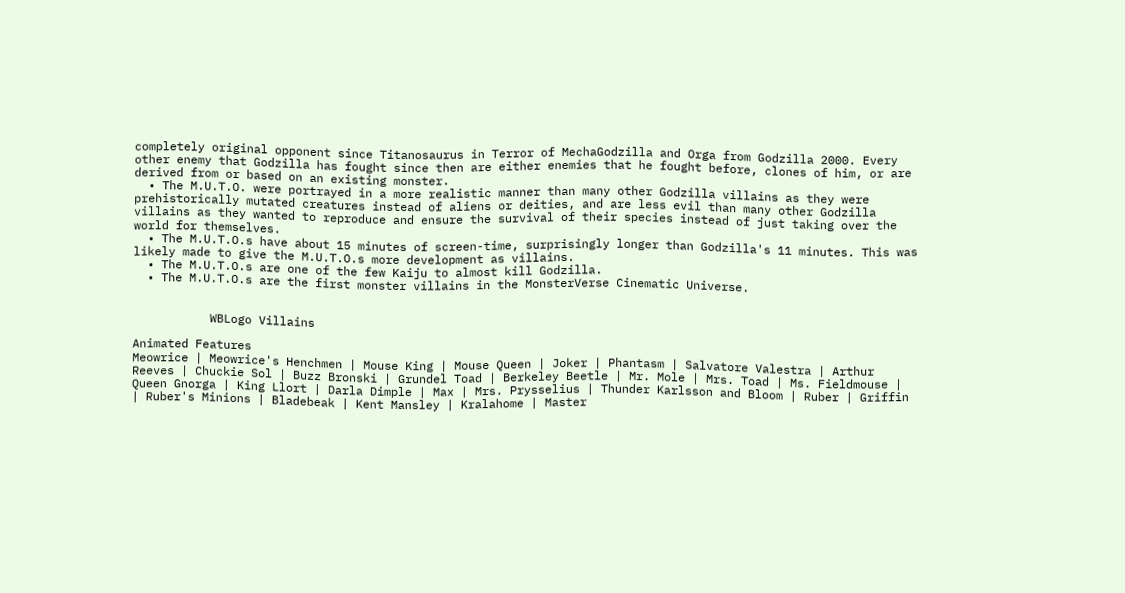completely original opponent since Titanosaurus in Terror of MechaGodzilla and Orga from Godzilla 2000. Every other enemy that Godzilla has fought since then are either enemies that he fought before, clones of him, or are derived from or based on an existing monster.
  • The M.U.T.O. were portrayed in a more realistic manner than many other Godzilla villains as they were prehistorically mutated creatures instead of aliens or deities, and are less evil than many other Godzilla villains as they wanted to reproduce and ensure the survival of their species instead of just taking over the world for themselves.
  • The M.U.T.O.s have about 15 minutes of screen-time, surprisingly longer than Godzilla's 11 minutes. This was likely made to give the M.U.T.O.s more development as villains.
  • The M.U.T.O.s are one of the few Kaiju to almost kill Godzilla.
  • The M.U.T.O.s are the first monster villains in the MonsterVerse Cinematic Universe.


           WBLogo Villains

Animated Features
Meowrice | Meowrice's Henchmen | Mouse King | Mouse Queen | Joker | Phantasm | Salvatore Valestra | Arthur Reeves | Chuckie Sol | Buzz Bronski | Grundel Toad | Berkeley Beetle | Mr. Mole | Mrs. Toad | Ms. Fieldmouse | Queen Gnorga | King Llort | Darla Dimple | Max | Mrs. Prysselius | Thunder Karlsson and Bloom | Ruber | Griffin | Ruber's Minions | Bladebeak | Kent Mansley | Kralahome | Master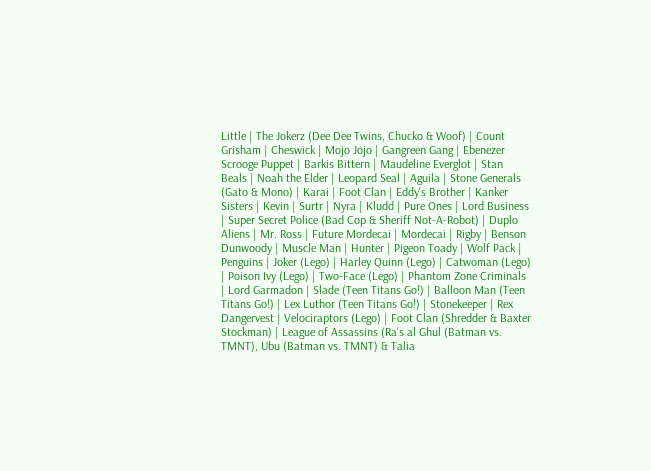Little | The Jokerz (Dee Dee Twins, Chucko & Woof) | Count Grisham | Cheswick | Mojo Jojo | Gangreen Gang | Ebenezer Scrooge Puppet | Barkis Bittern | Maudeline Everglot | Stan Beals | Noah the Elder | Leopard Seal | Aguila | Stone Generals (Gato & Mono) | Karai | Foot Clan | Eddy's Brother | Kanker Sisters | Kevin | Surtr | Nyra | Kludd | Pure Ones | Lord Business | Super Secret Police (Bad Cop & Sheriff Not-A-Robot) | Duplo Aliens | Mr. Ross | Future Mordecai | Mordecai | Rigby | Benson Dunwoody | Muscle Man | Hunter | Pigeon Toady | Wolf Pack | Penguins | Joker (Lego) | Harley Quinn (Lego) | Catwoman (Lego) | Poison Ivy (Lego) | Two-Face (Lego) | Phantom Zone Criminals | Lord Garmadon | Slade (Teen Titans Go!) | Balloon Man (Teen Titans Go!) | Lex Luthor (Teen Titans Go!) | Stonekeeper | Rex Dangervest | Velociraptors (Lego) | Foot Clan (Shredder & Baxter Stockman) | League of Assassins (Ra's al Ghul (Batman vs. TMNT), Ubu (Batman vs. TMNT) & Talia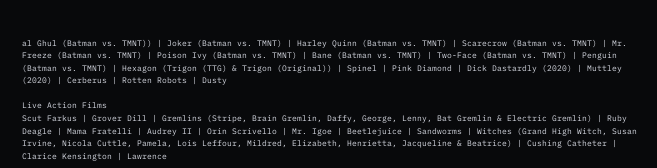al Ghul (Batman vs. TMNT)) | Joker (Batman vs. TMNT) | Harley Quinn (Batman vs. TMNT) | Scarecrow (Batman vs. TMNT) | Mr. Freeze (Batman vs. TMNT) | Poison Ivy (Batman vs. TMNT) | Bane (Batman vs. TMNT) | Two-Face (Batman vs. TMNT) | Penguin (Batman vs. TMNT) | Hexagon (Trigon (TTG) & Trigon (Original)) | Spinel | Pink Diamond | Dick Dastardly (2020) | Muttley (2020) | Cerberus | Rotten Robots | Dusty

Live Action Films
Scut Farkus | Grover Dill | Gremlins (Stripe, Brain Gremlin, Daffy, George, Lenny, Bat Gremlin & Electric Gremlin) | Ruby Deagle | Mama Fratelli | Audrey II | Orin Scrivello | Mr. Igoe | Beetlejuice | Sandworms | Witches (Grand High Witch, Susan Irvine, Nicola Cuttle, Pamela, Lois Leffour, Mildred, Elizabeth, Henrietta, Jacqueline & Beatrice) | Cushing Catheter | Clarice Kensington | Lawrence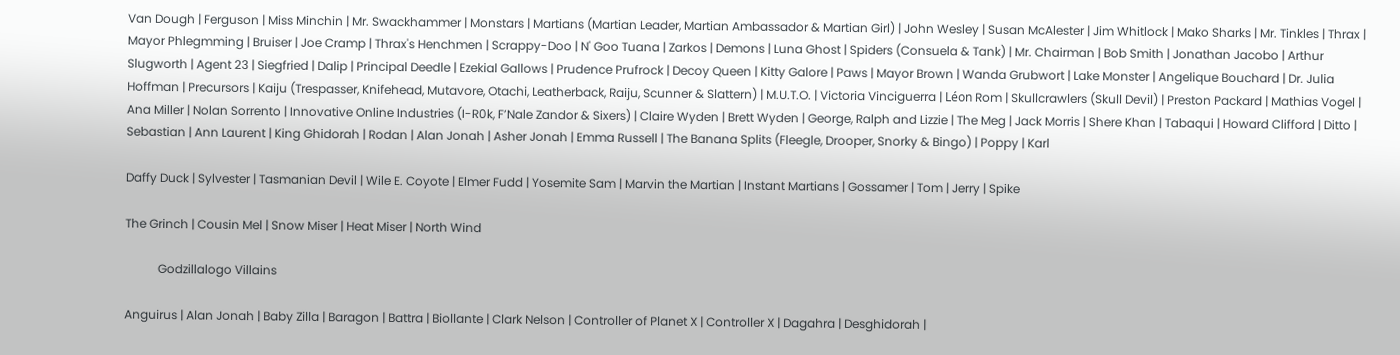Van Dough | Ferguson | Miss Minchin | Mr. Swackhammer | Monstars | Martians (Martian Leader, Martian Ambassador & Martian Girl) | John Wesley | Susan McAlester | Jim Whitlock | Mako Sharks | Mr. Tinkles | Thrax | Mayor Phlegmming | Bruiser | Joe Cramp | Thrax's Henchmen | Scrappy-Doo | N' Goo Tuana | Zarkos | Demons | Luna Ghost | Spiders (Consuela & Tank) | Mr. Chairman | Bob Smith | Jonathan Jacobo | Arthur Slugworth | Agent 23 | Siegfried | Dalip | Principal Deedle | Ezekial Gallows | Prudence Prufrock | Decoy Queen | Kitty Galore | Paws | Mayor Brown | Wanda Grubwort | Lake Monster | Angelique Bouchard | Dr. Julia Hoffman | Precursors | Kaiju (Trespasser, Knifehead, Mutavore, Otachi, Leatherback, Raiju, Scunner & Slattern) | M.U.T.O. | Victoria Vinciguerra | Léon Rom | Skullcrawlers (Skull Devil) | Preston Packard | Mathias Vogel | Ana Miller | Nolan Sorrento | Innovative Online Industries (I-R0k, F’Nale Zandor & Sixers) | Claire Wyden | Brett Wyden | George, Ralph and Lizzie | The Meg | Jack Morris | Shere Khan | Tabaqui | Howard Clifford | Ditto | Sebastian | Ann Laurent | King Ghidorah | Rodan | Alan Jonah | Asher Jonah | Emma Russell | The Banana Splits (Fleegle, Drooper, Snorky & Bingo) | Poppy | Karl

Daffy Duck | Sylvester | Tasmanian Devil | Wile E. Coyote | Elmer Fudd | Yosemite Sam | Marvin the Martian | Instant Martians | Gossamer | Tom | Jerry | Spike

The Grinch | Cousin Mel | Snow Miser | Heat Miser | North Wind

           Godzillalogo Villains

Anguirus | Alan Jonah | Baby Zilla | Baragon | Battra | Biollante | Clark Nelson | Controller of Planet X | Controller X | Dagahra | Desghidorah |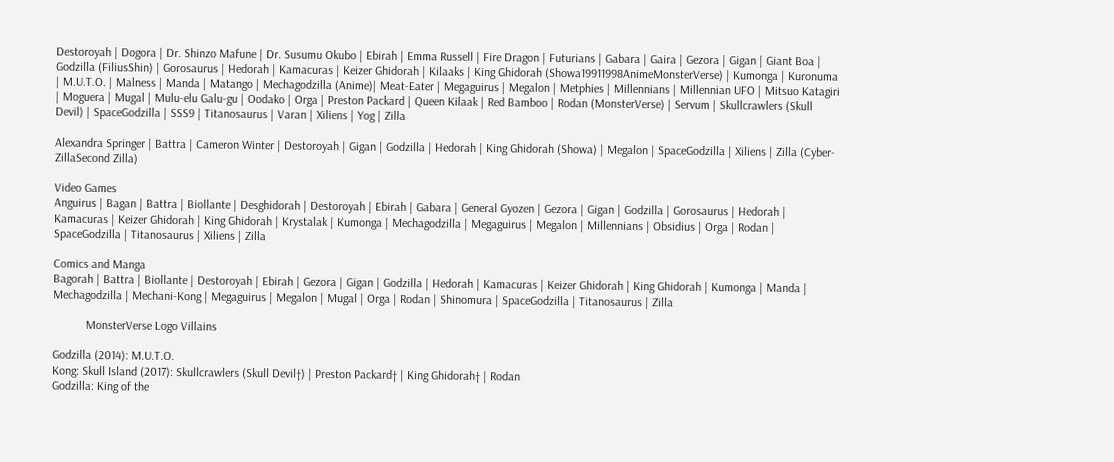Destoroyah | Dogora | Dr. Shinzo Mafune | Dr. Susumu Okubo | Ebirah | Emma Russell | Fire Dragon | Futurians | Gabara | Gaira | Gezora | Gigan | Giant Boa | Godzilla (FiliusShin) | Gorosaurus | Hedorah | Kamacuras | Keizer Ghidorah | Kilaaks | King Ghidorah (Showa19911998AnimeMonsterVerse) | Kumonga | Kuronuma | M.U.T.O. | Malness | Manda | Matango | Mechagodzilla (Anime)| Meat-Eater | Megaguirus | Megalon | Metphies | Millennians | Millennian UFO | Mitsuo Katagiri | Moguera | Mugal | Mulu-elu Galu-gu | Oodako | Orga | Preston Packard | Queen Kilaak | Red Bamboo | Rodan (MonsterVerse) | Servum | Skullcrawlers (Skull Devil) | SpaceGodzilla | SSS9 | Titanosaurus | Varan | Xiliens | Yog | Zilla

Alexandra Springer | Battra | Cameron Winter | Destoroyah | Gigan | Godzilla | Hedorah | King Ghidorah (Showa) | Megalon | SpaceGodzilla | Xiliens | Zilla (Cyber-ZillaSecond Zilla)

Video Games
Anguirus | Bagan | Battra | Biollante | Desghidorah | Destoroyah | Ebirah | Gabara | General Gyozen | Gezora | Gigan | Godzilla | Gorosaurus | Hedorah | Kamacuras | Keizer Ghidorah | King Ghidorah | Krystalak | Kumonga | Mechagodzilla | Megaguirus | Megalon | Millennians | Obsidius | Orga | Rodan | SpaceGodzilla | Titanosaurus | Xiliens | Zilla

Comics and Manga
Bagorah | Battra | Biollante | Destoroyah | Ebirah | Gezora | Gigan | Godzilla | Hedorah | Kamacuras | Keizer Ghidorah | King Ghidorah | Kumonga | Manda | Mechagodzilla | Mechani-Kong | Megaguirus | Megalon | Mugal | Orga | Rodan | Shinomura | SpaceGodzilla | Titanosaurus | Zilla

           MonsterVerse Logo Villains

Godzilla (2014): M.U.T.O.
Kong: Skull Island (2017): Skullcrawlers (Skull Devil†) | Preston Packard† | King Ghidorah† | Rodan
Godzilla: King of the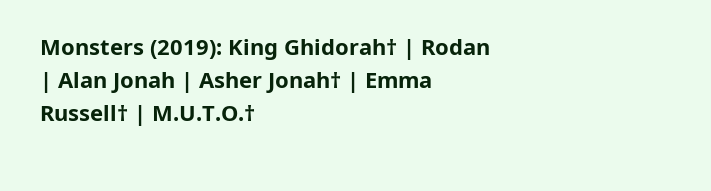Monsters (2019): King Ghidorah† | Rodan | Alan Jonah | Asher Jonah† | Emma Russell† | M.U.T.O.†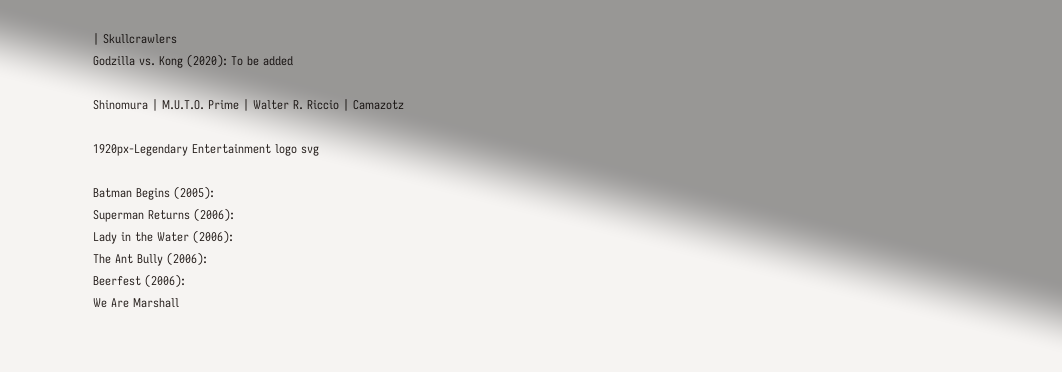| Skullcrawlers
Godzilla vs. Kong (2020): To be added

Shinomura | M.U.T.O. Prime | Walter R. Riccio | Camazotz

1920px-Legendary Entertainment logo svg

Batman Begins (2005):
Superman Returns (2006):
Lady in the Water (2006):
The Ant Bully (2006):
Beerfest (2006):
We Are Marshall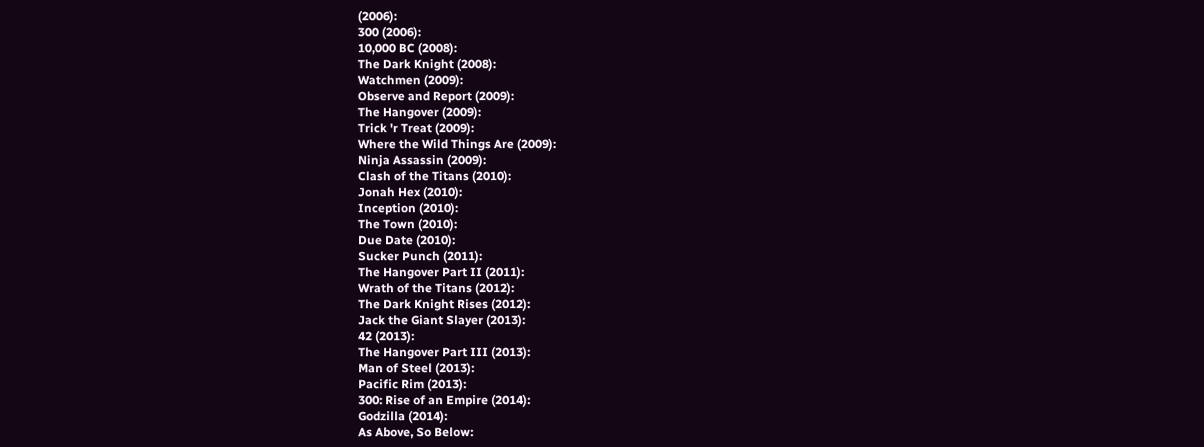(2006):
300 (2006):
10,000 BC (2008):
The Dark Knight (2008):
Watchmen (2009):
Observe and Report (2009):
The Hangover (2009):
Trick 'r Treat (2009):
Where the Wild Things Are (2009):
Ninja Assassin (2009):
Clash of the Titans (2010):
Jonah Hex (2010):
Inception (2010):
The Town (2010):
Due Date (2010):
Sucker Punch (2011):
The Hangover Part II (2011):
Wrath of the Titans (2012):
The Dark Knight Rises (2012):
Jack the Giant Slayer (2013):
42 (2013):
The Hangover Part III (2013):
Man of Steel (2013):
Pacific Rim (2013):
300: Rise of an Empire (2014):
Godzilla (2014):
As Above, So Below: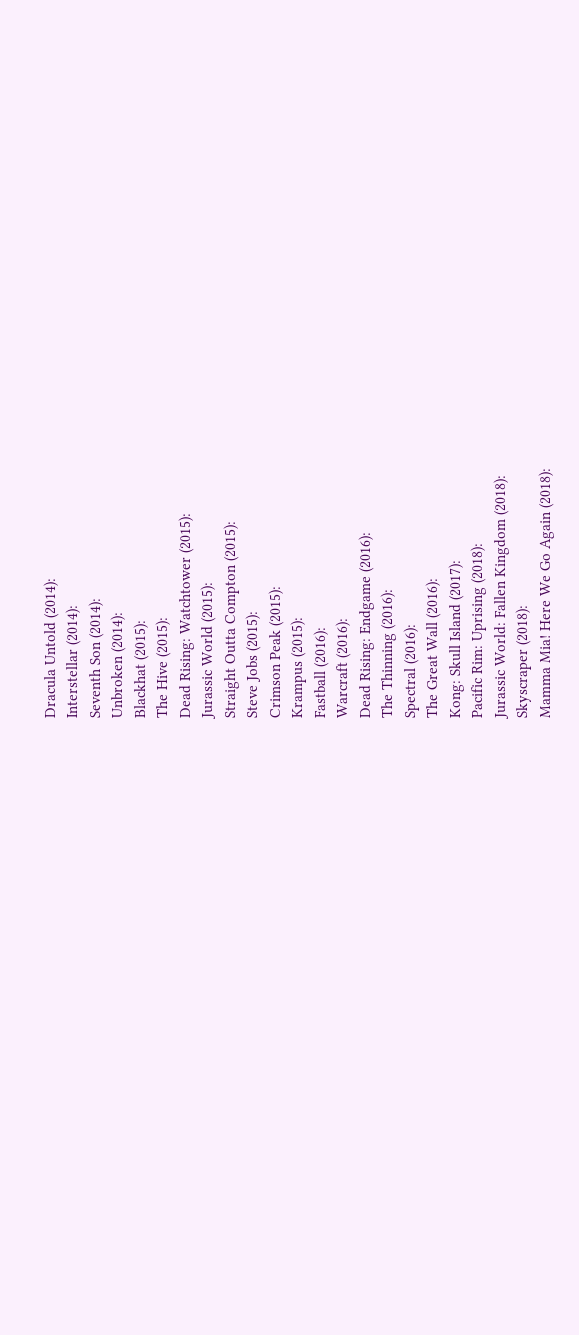Dracula Untold (2014):
Interstellar (2014):
Seventh Son (2014):
Unbroken (2014):
Blackhat (2015):
The Hive (2015):
Dead Rising: Watchtower (2015):
Jurassic World (2015):
Straight Outta Compton (2015):
Steve Jobs (2015):
Crimson Peak (2015):
Krampus (2015):
Fastball (2016):
Warcraft (2016):
Dead Rising: Endgame (2016):
The Thinning (2016):
Spectral (2016):
The Great Wall (2016):
Kong: Skull Island (2017):
Pacific Rim: Uprising (2018):
Jurassic World: Fallen Kingdom (2018):
Skyscraper (2018):
Mamma Mia! Here We Go Again (2018):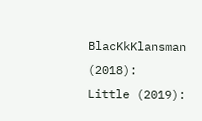BlacKkKlansman (2018):
Little (2019):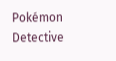Pokémon Detective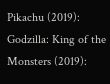Pikachu (2019):
Godzilla: King of the Monsters (2019):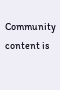Community content is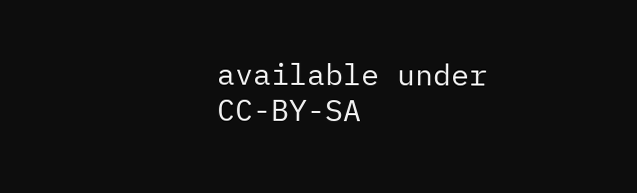available under CC-BY-SA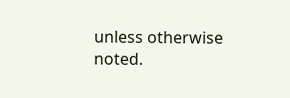unless otherwise noted.